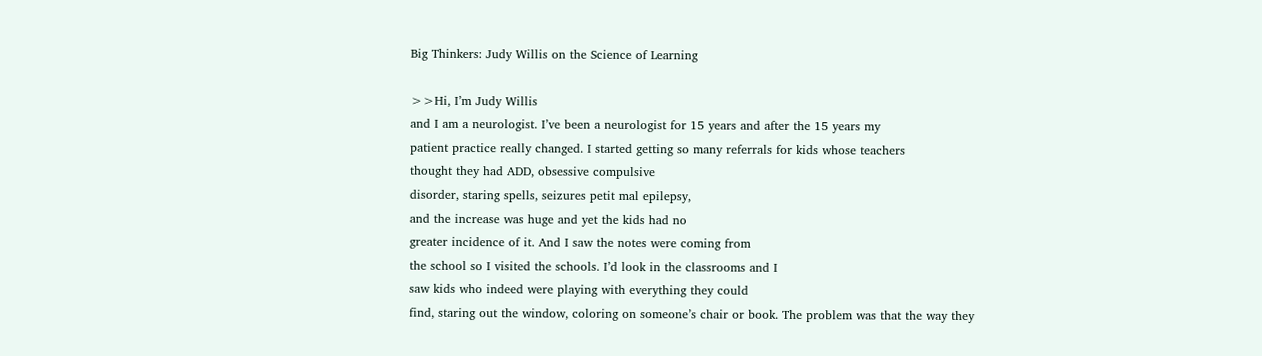Big Thinkers: Judy Willis on the Science of Learning

>>Hi, I’m Judy Willis
and I am a neurologist. I’ve been a neurologist for 15 years and after the 15 years my
patient practice really changed. I started getting so many referrals for kids whose teachers
thought they had ADD, obsessive compulsive
disorder, staring spells, seizures petit mal epilepsy,
and the increase was huge and yet the kids had no
greater incidence of it. And I saw the notes were coming from
the school so I visited the schools. I’d look in the classrooms and I
saw kids who indeed were playing with everything they could
find, staring out the window, coloring on someone’s chair or book. The problem was that the way they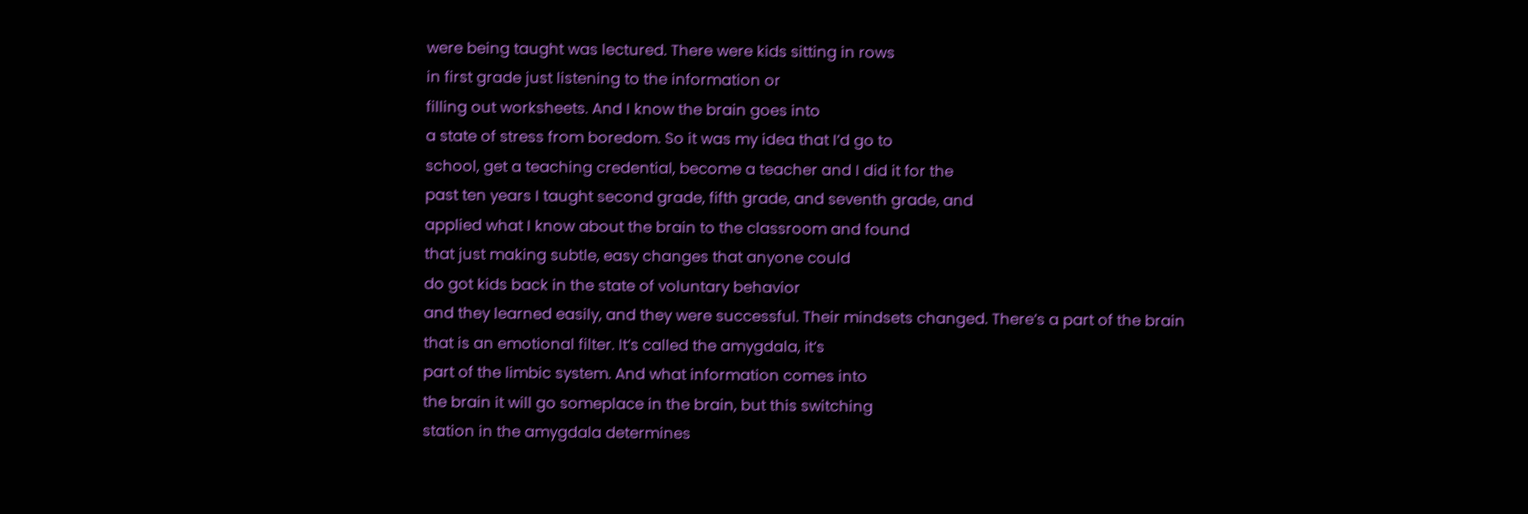were being taught was lectured. There were kids sitting in rows
in first grade just listening to the information or
filling out worksheets. And I know the brain goes into
a state of stress from boredom. So it was my idea that I’d go to
school, get a teaching credential, become a teacher and I did it for the
past ten years I taught second grade, fifth grade, and seventh grade, and
applied what I know about the brain to the classroom and found
that just making subtle, easy changes that anyone could
do got kids back in the state of voluntary behavior
and they learned easily, and they were successful. Their mindsets changed. There’s a part of the brain
that is an emotional filter. It’s called the amygdala, it’s
part of the limbic system. And what information comes into
the brain it will go someplace in the brain, but this switching
station in the amygdala determines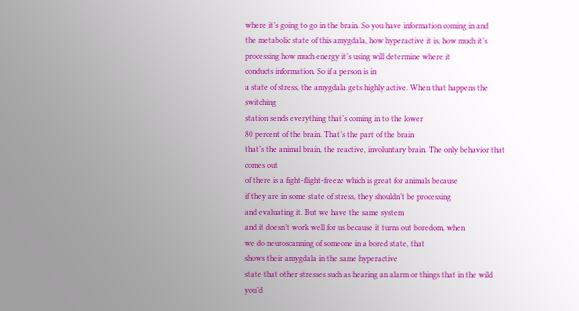where it’s going to go in the brain. So you have information coming in and
the metabolic state of this amygdala, how hyperactive it is, how much it’s
processing how much energy it’s using will determine where it
conducts information. So if a person is in
a state of stress, the amygdala gets highly active. When that happens the switching
station sends everything that’s coming in to the lower
80 percent of the brain. That’s the part of the brain
that’s the animal brain, the reactive, involuntary brain. The only behavior that comes out
of there is a fight-flight-freeze which is great for animals because
if they are in some state of stress, they shouldn’t be processing
and evaluating it. But we have the same system
and it doesn’t work well for us because it turns out boredom, when
we do neuroscanning of someone in a bored state, that
shows their amygdala in the same hyperactive
state that other stresses such as hearing an alarm or things that in the wild you’d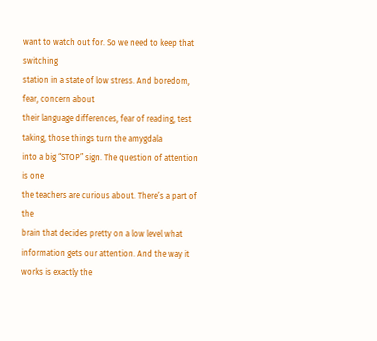want to watch out for. So we need to keep that switching
station in a state of low stress. And boredom, fear, concern about
their language differences, fear of reading, test taking, those things turn the amygdala
into a big “STOP” sign. The question of attention is one
the teachers are curious about. There’s a part of the
brain that decides pretty on a low level what
information gets our attention. And the way it works is exactly the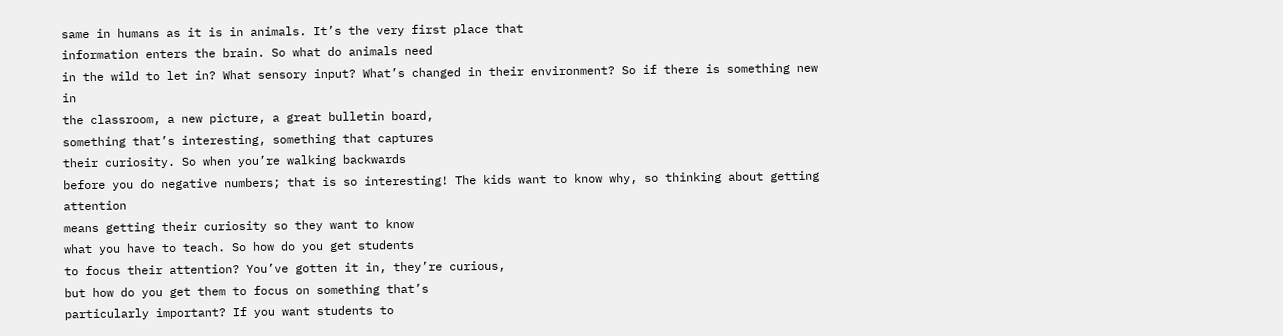same in humans as it is in animals. It’s the very first place that
information enters the brain. So what do animals need
in the wild to let in? What sensory input? What’s changed in their environment? So if there is something new in
the classroom, a new picture, a great bulletin board,
something that’s interesting, something that captures
their curiosity. So when you’re walking backwards
before you do negative numbers; that is so interesting! The kids want to know why, so thinking about getting attention
means getting their curiosity so they want to know
what you have to teach. So how do you get students
to focus their attention? You’ve gotten it in, they’re curious,
but how do you get them to focus on something that’s
particularly important? If you want students to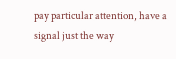pay particular attention, have a signal just the way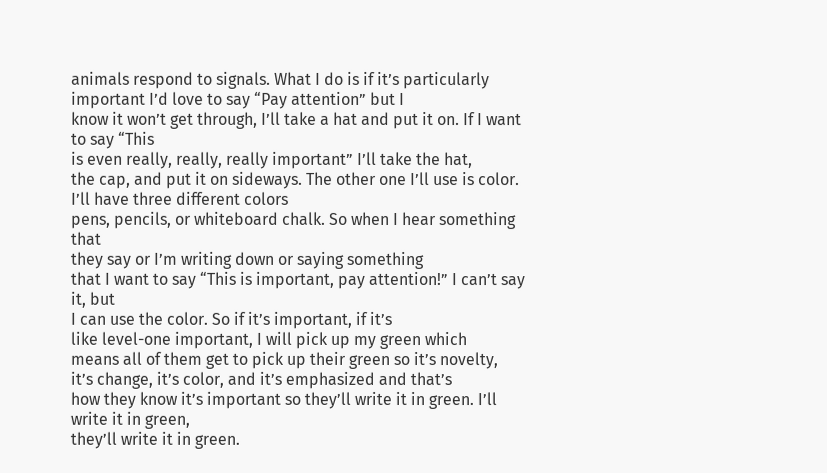animals respond to signals. What I do is if it’s particularly
important I’d love to say “Pay attention” but I
know it won’t get through, I’ll take a hat and put it on. If I want to say “This
is even really, really, really important” I’ll take the hat,
the cap, and put it on sideways. The other one I’ll use is color. I’ll have three different colors
pens, pencils, or whiteboard chalk. So when I hear something that
they say or I’m writing down or saying something
that I want to say “This is important, pay attention!” I can’t say it, but
I can use the color. So if it’s important, if it’s
like level-one important, I will pick up my green which
means all of them get to pick up their green so it’s novelty,
it’s change, it’s color, and it’s emphasized and that’s
how they know it’s important so they’ll write it in green. I’ll write it in green,
they’ll write it in green.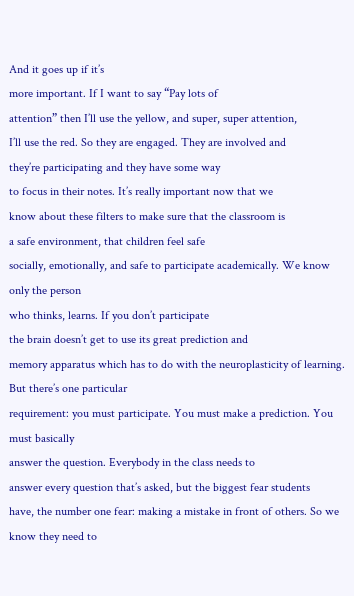And it goes up if it’s
more important. If I want to say “Pay lots of
attention” then I’ll use the yellow, and super, super attention,
I’ll use the red. So they are engaged. They are involved and
they’re participating and they have some way
to focus in their notes. It’s really important now that we
know about these filters to make sure that the classroom is
a safe environment, that children feel safe
socially, emotionally, and safe to participate academically. We know only the person
who thinks, learns. If you don’t participate
the brain doesn’t get to use its great prediction and
memory apparatus which has to do with the neuroplasticity of learning. But there’s one particular
requirement: you must participate. You must make a prediction. You must basically
answer the question. Everybody in the class needs to
answer every question that’s asked, but the biggest fear students
have, the number one fear: making a mistake in front of others. So we know they need to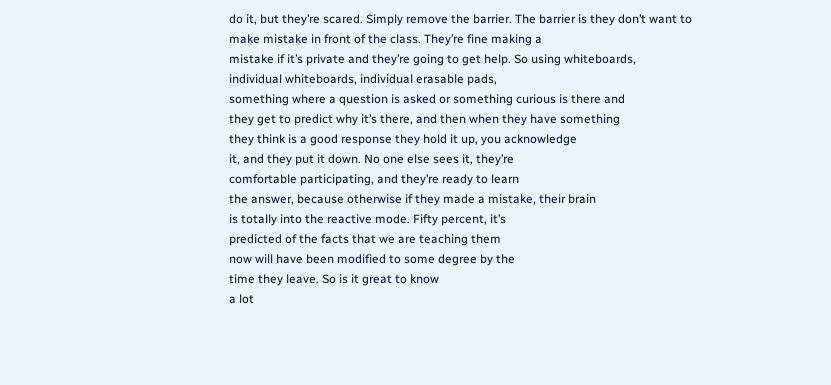do it, but they’re scared. Simply remove the barrier. The barrier is they don’t want to
make mistake in front of the class. They’re fine making a
mistake if it’s private and they’re going to get help. So using whiteboards,
individual whiteboards, individual erasable pads,
something where a question is asked or something curious is there and
they get to predict why it’s there, and then when they have something
they think is a good response they hold it up, you acknowledge
it, and they put it down. No one else sees it, they’re
comfortable participating, and they’re ready to learn
the answer, because otherwise if they made a mistake, their brain
is totally into the reactive mode. Fifty percent, it’s
predicted of the facts that we are teaching them
now will have been modified to some degree by the
time they leave. So is it great to know
a lot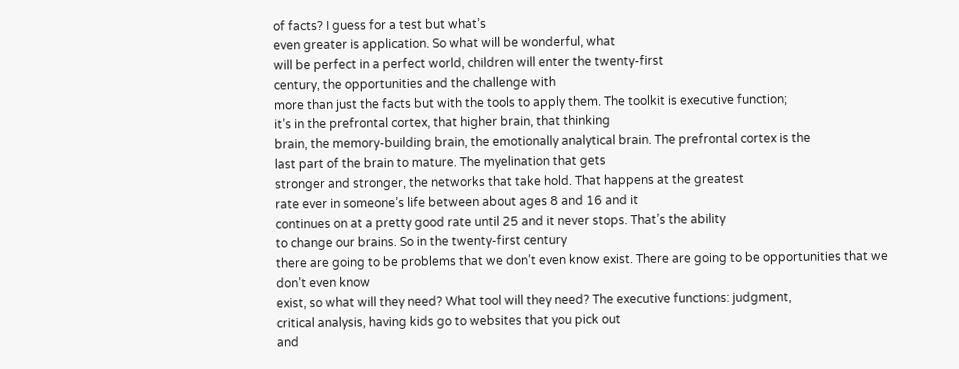of facts? I guess for a test but what’s
even greater is application. So what will be wonderful, what
will be perfect in a perfect world, children will enter the twenty-first
century, the opportunities and the challenge with
more than just the facts but with the tools to apply them. The toolkit is executive function;
it’s in the prefrontal cortex, that higher brain, that thinking
brain, the memory-building brain, the emotionally analytical brain. The prefrontal cortex is the
last part of the brain to mature. The myelination that gets
stronger and stronger, the networks that take hold. That happens at the greatest
rate ever in someone’s life between about ages 8 and 16 and it
continues on at a pretty good rate until 25 and it never stops. That’s the ability
to change our brains. So in the twenty-first century
there are going to be problems that we don’t even know exist. There are going to be opportunities that we don’t even know
exist, so what will they need? What tool will they need? The executive functions: judgment,
critical analysis, having kids go to websites that you pick out
and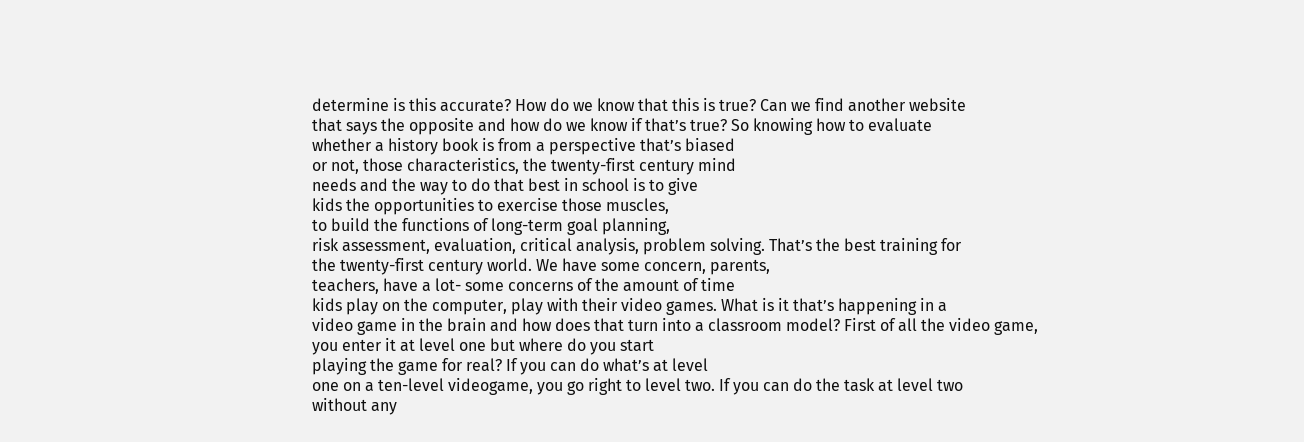determine is this accurate? How do we know that this is true? Can we find another website
that says the opposite and how do we know if that’s true? So knowing how to evaluate
whether a history book is from a perspective that’s biased
or not, those characteristics, the twenty-first century mind
needs and the way to do that best in school is to give
kids the opportunities to exercise those muscles,
to build the functions of long-term goal planning,
risk assessment, evaluation, critical analysis, problem solving. That’s the best training for
the twenty-first century world. We have some concern, parents,
teachers, have a lot- some concerns of the amount of time
kids play on the computer, play with their video games. What is it that’s happening in a
video game in the brain and how does that turn into a classroom model? First of all the video game,
you enter it at level one but where do you start
playing the game for real? If you can do what’s at level
one on a ten-level videogame, you go right to level two. If you can do the task at level two
without any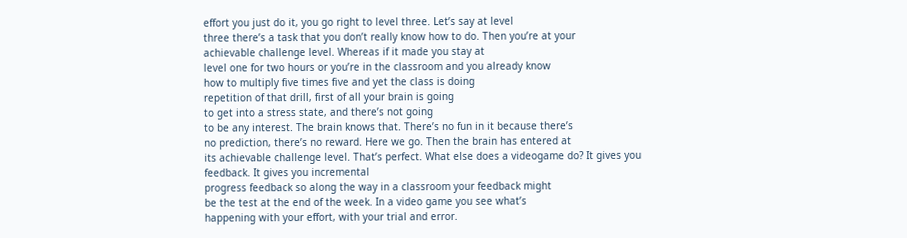effort you just do it, you go right to level three. Let’s say at level
three there’s a task that you don’t really know how to do. Then you’re at your
achievable challenge level. Whereas if it made you stay at
level one for two hours or you’re in the classroom and you already know
how to multiply five times five and yet the class is doing
repetition of that drill, first of all your brain is going
to get into a stress state, and there’s not going
to be any interest. The brain knows that. There’s no fun in it because there’s
no prediction, there’s no reward. Here we go. Then the brain has entered at
its achievable challenge level. That’s perfect. What else does a videogame do? It gives you feedback. It gives you incremental
progress feedback so along the way in a classroom your feedback might
be the test at the end of the week. In a video game you see what’s
happening with your effort, with your trial and error.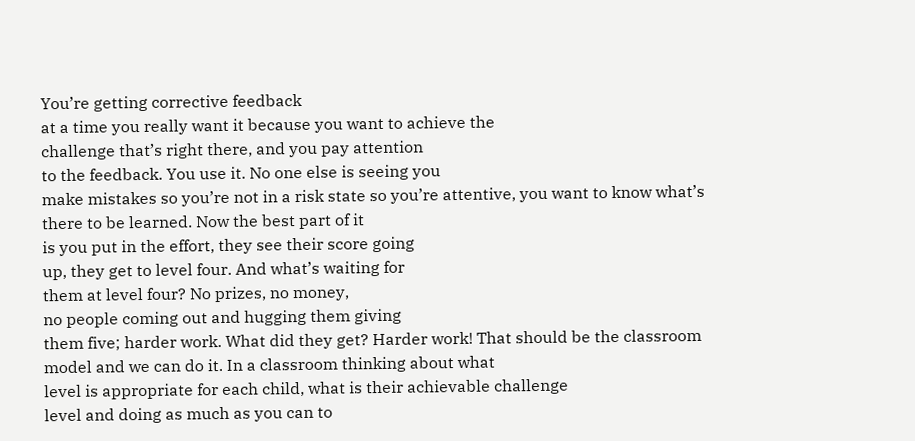You’re getting corrective feedback
at a time you really want it because you want to achieve the
challenge that’s right there, and you pay attention
to the feedback. You use it. No one else is seeing you
make mistakes so you’re not in a risk state so you’re attentive, you want to know what’s
there to be learned. Now the best part of it
is you put in the effort, they see their score going
up, they get to level four. And what’s waiting for
them at level four? No prizes, no money,
no people coming out and hugging them giving
them five; harder work. What did they get? Harder work! That should be the classroom
model and we can do it. In a classroom thinking about what
level is appropriate for each child, what is their achievable challenge
level and doing as much as you can to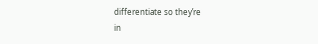differentiate so they’re
in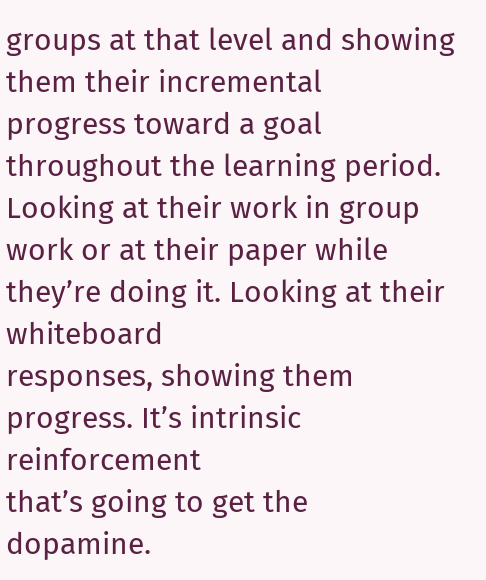groups at that level and showing them their incremental
progress toward a goal throughout the learning period. Looking at their work in group work or at their paper while
they’re doing it. Looking at their whiteboard
responses, showing them progress. It’s intrinsic reinforcement
that’s going to get the dopamine.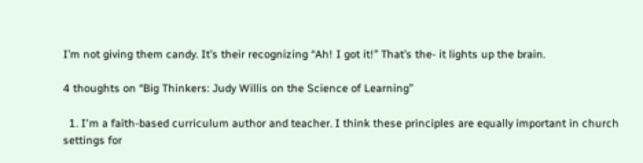I’m not giving them candy. It’s their recognizing “Ah! I got it!” That’s the- it lights up the brain.

4 thoughts on “Big Thinkers: Judy Willis on the Science of Learning”

  1. I'm a faith-based curriculum author and teacher. I think these principles are equally important in church settings for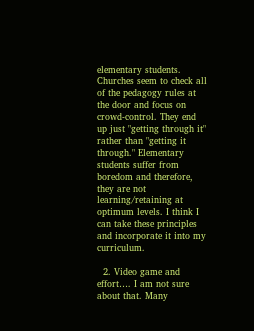elementary students. Churches seem to check all of the pedagogy rules at the door and focus on crowd-control. They end up just "getting through it" rather than "getting it through." Elementary students suffer from boredom and therefore, they are not learning/retaining at optimum levels. I think I can take these principles and incorporate it into my curriculum.

  2. Video game and effort…. I am not sure about that. Many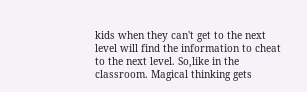kids when they can't get to the next level will find the information to cheat to the next level. So,like in the classroom. Magical thinking gets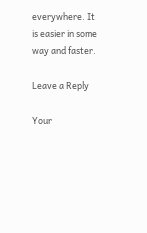everywhere. It is easier in some way and faster.

Leave a Reply

Your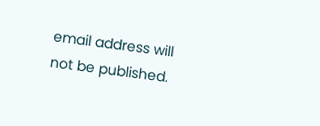email address will not be published.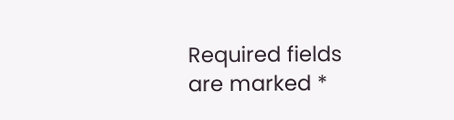Required fields are marked *